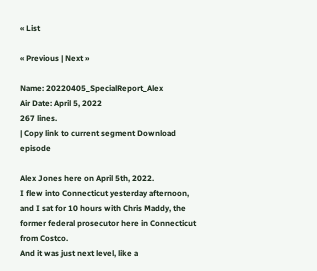« List

« Previous | Next »

Name: 20220405_SpecialReport_Alex
Air Date: April 5, 2022
267 lines.
| Copy link to current segment Download episode

Alex Jones here on April 5th, 2022.
I flew into Connecticut yesterday afternoon, and I sat for 10 hours with Chris Maddy, the former federal prosecutor here in Connecticut from Costco.
And it was just next level, like a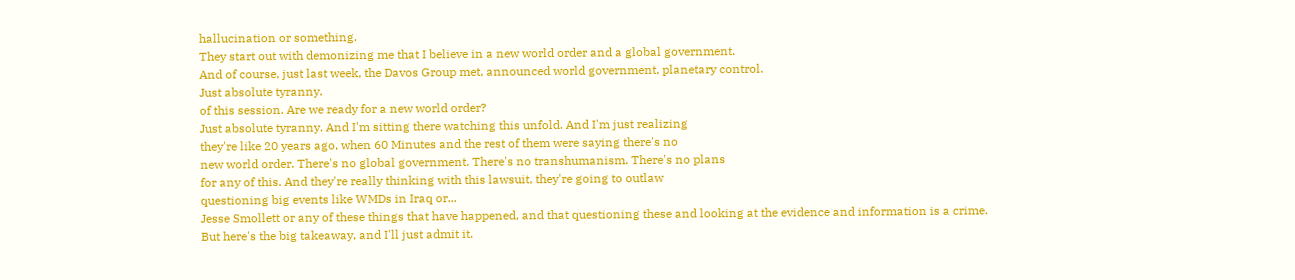hallucination or something.
They start out with demonizing me that I believe in a new world order and a global government.
And of course, just last week, the Davos Group met, announced world government, planetary control.
Just absolute tyranny.
of this session. Are we ready for a new world order?
Just absolute tyranny. And I'm sitting there watching this unfold. And I'm just realizing
they're like 20 years ago, when 60 Minutes and the rest of them were saying there's no
new world order. There's no global government. There's no transhumanism. There's no plans
for any of this. And they're really thinking with this lawsuit, they're going to outlaw
questioning big events like WMDs in Iraq or...
Jesse Smollett or any of these things that have happened, and that questioning these and looking at the evidence and information is a crime.
But here's the big takeaway, and I'll just admit it.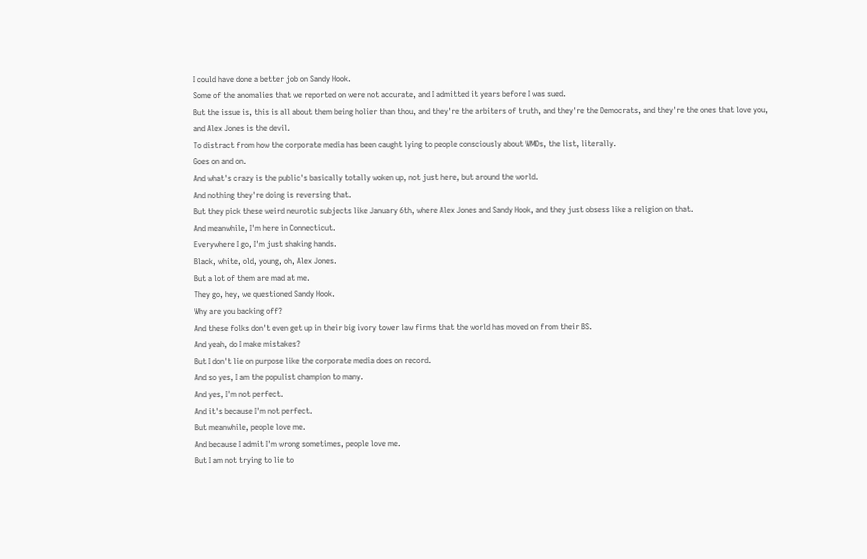I could have done a better job on Sandy Hook.
Some of the anomalies that we reported on were not accurate, and I admitted it years before I was sued.
But the issue is, this is all about them being holier than thou, and they're the arbiters of truth, and they're the Democrats, and they're the ones that love you, and Alex Jones is the devil.
To distract from how the corporate media has been caught lying to people consciously about WMDs, the list, literally.
Goes on and on.
And what's crazy is the public's basically totally woken up, not just here, but around the world.
And nothing they're doing is reversing that.
But they pick these weird neurotic subjects like January 6th, where Alex Jones and Sandy Hook, and they just obsess like a religion on that.
And meanwhile, I'm here in Connecticut.
Everywhere I go, I'm just shaking hands.
Black, white, old, young, oh, Alex Jones.
But a lot of them are mad at me.
They go, hey, we questioned Sandy Hook.
Why are you backing off?
And these folks don't even get up in their big ivory tower law firms that the world has moved on from their BS.
And yeah, do I make mistakes?
But I don't lie on purpose like the corporate media does on record.
And so yes, I am the populist champion to many.
And yes, I'm not perfect.
And it's because I'm not perfect.
But meanwhile, people love me.
And because I admit I'm wrong sometimes, people love me.
But I am not trying to lie to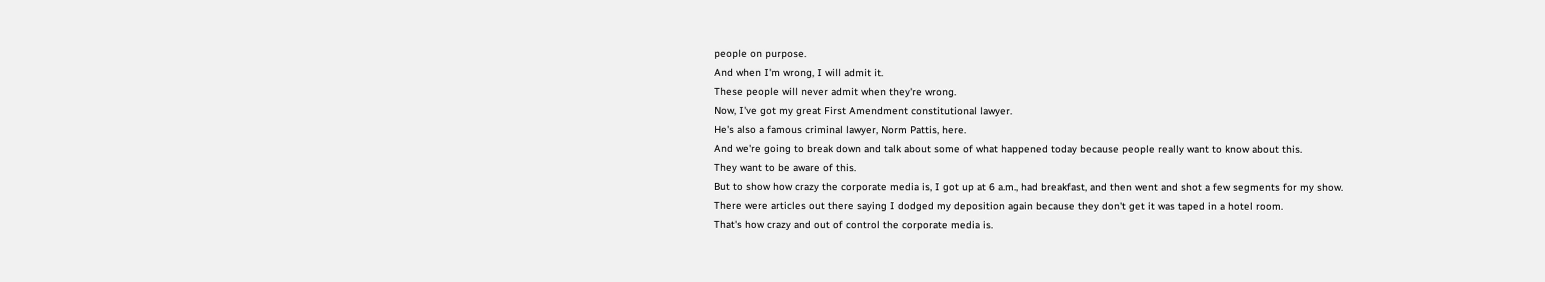people on purpose.
And when I'm wrong, I will admit it.
These people will never admit when they're wrong.
Now, I've got my great First Amendment constitutional lawyer.
He's also a famous criminal lawyer, Norm Pattis, here.
And we're going to break down and talk about some of what happened today because people really want to know about this.
They want to be aware of this.
But to show how crazy the corporate media is, I got up at 6 a.m., had breakfast, and then went and shot a few segments for my show.
There were articles out there saying I dodged my deposition again because they don't get it was taped in a hotel room.
That's how crazy and out of control the corporate media is.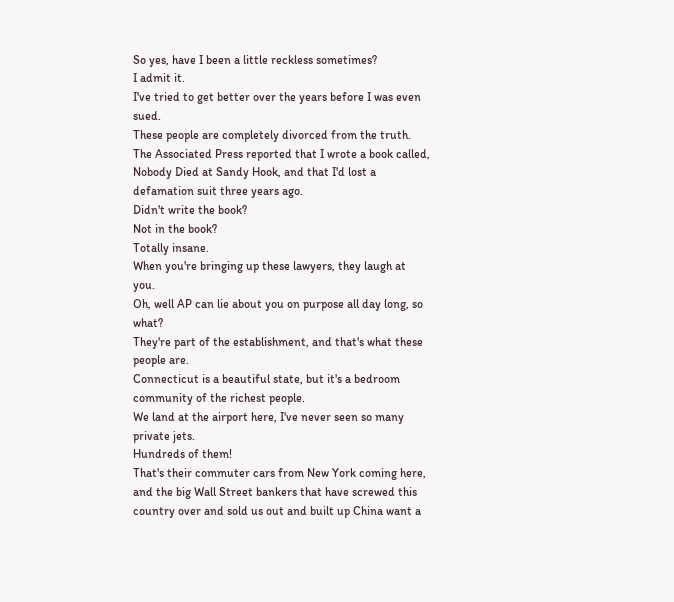So yes, have I been a little reckless sometimes?
I admit it.
I've tried to get better over the years before I was even sued.
These people are completely divorced from the truth.
The Associated Press reported that I wrote a book called, Nobody Died at Sandy Hook, and that I'd lost a defamation suit three years ago.
Didn't write the book?
Not in the book?
Totally insane.
When you're bringing up these lawyers, they laugh at you.
Oh, well AP can lie about you on purpose all day long, so what?
They're part of the establishment, and that's what these people are.
Connecticut is a beautiful state, but it's a bedroom community of the richest people.
We land at the airport here, I've never seen so many private jets.
Hundreds of them!
That's their commuter cars from New York coming here, and the big Wall Street bankers that have screwed this country over and sold us out and built up China want a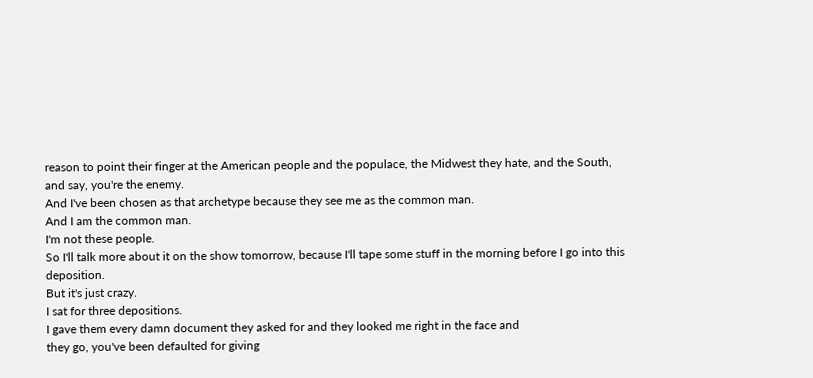reason to point their finger at the American people and the populace, the Midwest they hate, and the South, and say, you're the enemy.
And I've been chosen as that archetype because they see me as the common man.
And I am the common man.
I'm not these people.
So I'll talk more about it on the show tomorrow, because I'll tape some stuff in the morning before I go into this deposition.
But it's just crazy.
I sat for three depositions.
I gave them every damn document they asked for and they looked me right in the face and
they go, you've been defaulted for giving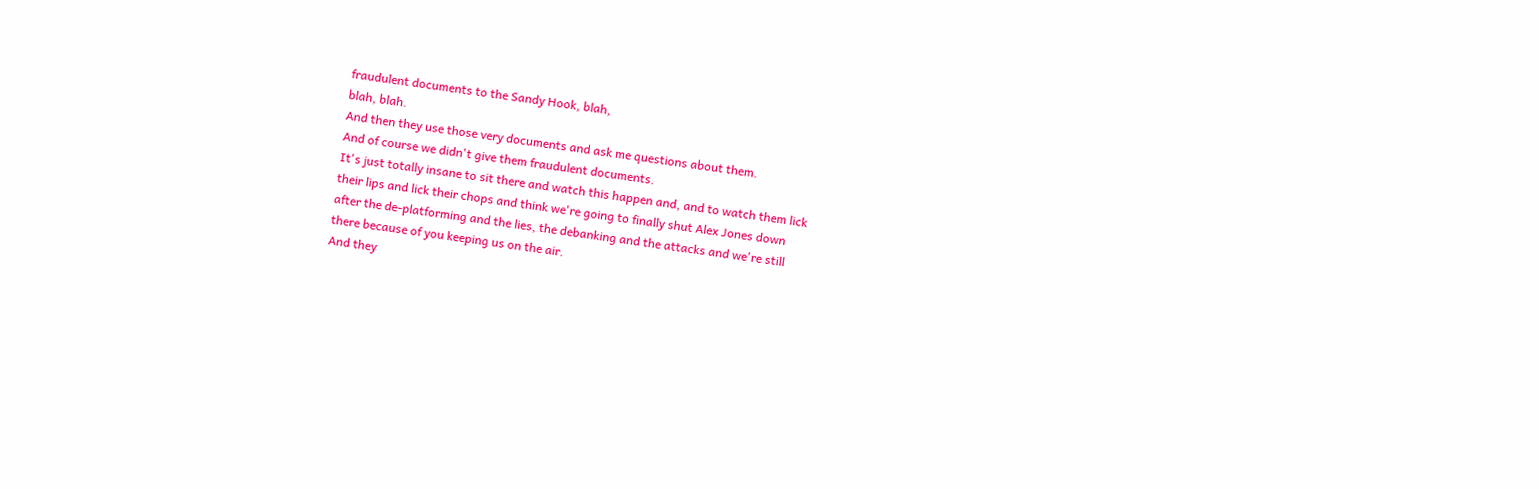fraudulent documents to the Sandy Hook, blah,
blah, blah.
And then they use those very documents and ask me questions about them.
And of course we didn't give them fraudulent documents.
It's just totally insane to sit there and watch this happen and, and to watch them lick
their lips and lick their chops and think we're going to finally shut Alex Jones down
after the de-platforming and the lies, the debanking and the attacks and we're still
there because of you keeping us on the air.
And they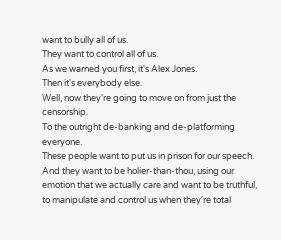want to bully all of us.
They want to control all of us.
As we warned you first, it's Alex Jones.
Then it's everybody else.
Well, now they're going to move on from just the censorship.
To the outright de-banking and de-platforming everyone.
These people want to put us in prison for our speech.
And they want to be holier-than-thou, using our emotion that we actually care and want to be truthful, to manipulate and control us when they're total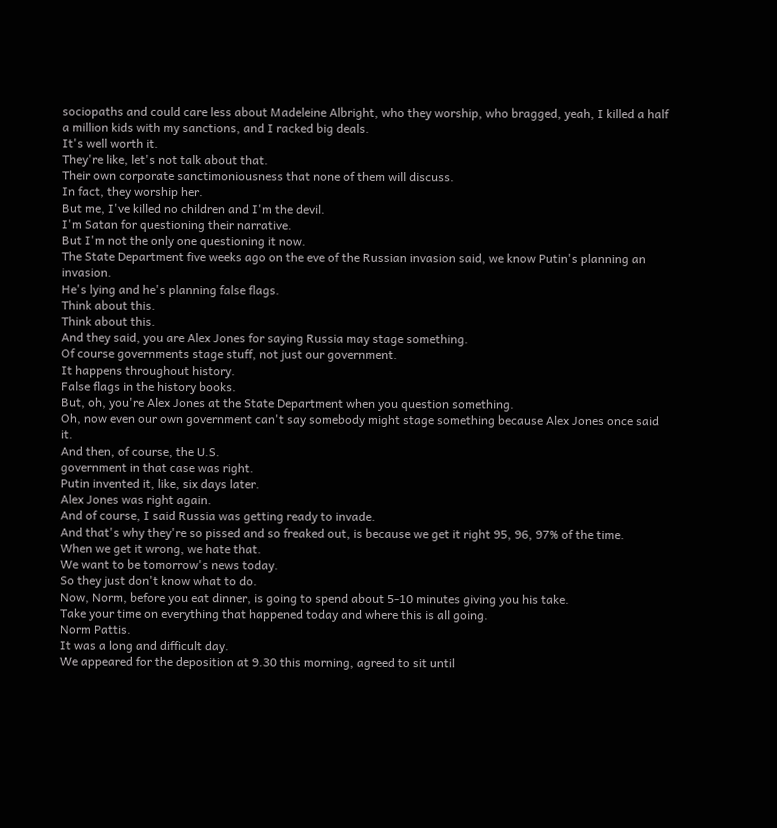sociopaths and could care less about Madeleine Albright, who they worship, who bragged, yeah, I killed a half a million kids with my sanctions, and I racked big deals.
It's well worth it.
They're like, let's not talk about that.
Their own corporate sanctimoniousness that none of them will discuss.
In fact, they worship her.
But me, I've killed no children and I'm the devil.
I'm Satan for questioning their narrative.
But I'm not the only one questioning it now.
The State Department five weeks ago on the eve of the Russian invasion said, we know Putin's planning an invasion.
He's lying and he's planning false flags.
Think about this.
Think about this.
And they said, you are Alex Jones for saying Russia may stage something.
Of course governments stage stuff, not just our government.
It happens throughout history.
False flags in the history books.
But, oh, you're Alex Jones at the State Department when you question something.
Oh, now even our own government can't say somebody might stage something because Alex Jones once said it.
And then, of course, the U.S.
government in that case was right.
Putin invented it, like, six days later.
Alex Jones was right again.
And of course, I said Russia was getting ready to invade.
And that's why they're so pissed and so freaked out, is because we get it right 95, 96, 97% of the time.
When we get it wrong, we hate that.
We want to be tomorrow's news today.
So they just don't know what to do.
Now, Norm, before you eat dinner, is going to spend about 5-10 minutes giving you his take.
Take your time on everything that happened today and where this is all going.
Norm Pattis.
It was a long and difficult day.
We appeared for the deposition at 9.30 this morning, agreed to sit until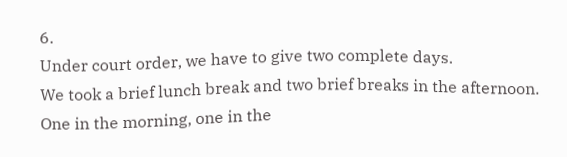6.
Under court order, we have to give two complete days.
We took a brief lunch break and two brief breaks in the afternoon.
One in the morning, one in the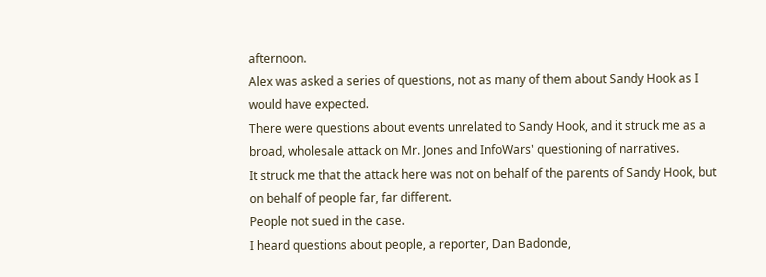afternoon.
Alex was asked a series of questions, not as many of them about Sandy Hook as I would have expected.
There were questions about events unrelated to Sandy Hook, and it struck me as a broad, wholesale attack on Mr. Jones and InfoWars' questioning of narratives.
It struck me that the attack here was not on behalf of the parents of Sandy Hook, but on behalf of people far, far different.
People not sued in the case.
I heard questions about people, a reporter, Dan Badonde,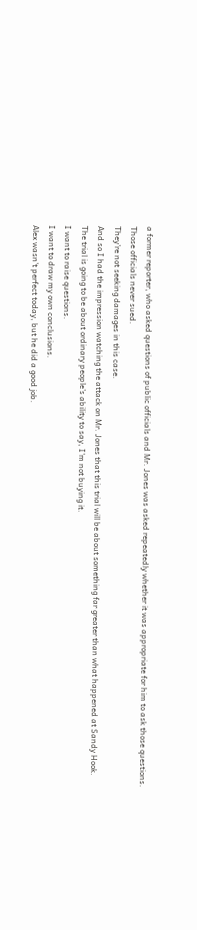a former reporter, who asked questions of public officials and Mr. Jones was asked repeatedly whether it was appropriate for him to ask those questions.
Those officials never sued.
They're not seeking damages in this case.
And so I had the impression watching the attack on Mr. Jones that this trial will be about something far greater than what happened at Sandy Hook.
The trial is going to be about ordinary people's ability to say, I'm not buying it.
I want to raise questions.
I want to draw my own conclusions.
Alex wasn't perfect today, but he did a good job.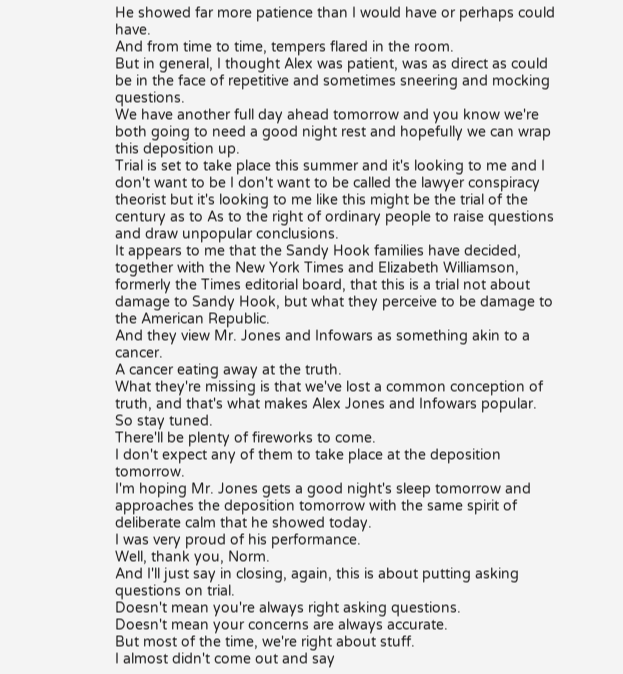He showed far more patience than I would have or perhaps could have.
And from time to time, tempers flared in the room.
But in general, I thought Alex was patient, was as direct as could be in the face of repetitive and sometimes sneering and mocking questions.
We have another full day ahead tomorrow and you know we're both going to need a good night rest and hopefully we can wrap this deposition up.
Trial is set to take place this summer and it's looking to me and I don't want to be I don't want to be called the lawyer conspiracy theorist but it's looking to me like this might be the trial of the century as to As to the right of ordinary people to raise questions and draw unpopular conclusions.
It appears to me that the Sandy Hook families have decided, together with the New York Times and Elizabeth Williamson, formerly the Times editorial board, that this is a trial not about damage to Sandy Hook, but what they perceive to be damage to the American Republic.
And they view Mr. Jones and Infowars as something akin to a cancer.
A cancer eating away at the truth.
What they're missing is that we've lost a common conception of truth, and that's what makes Alex Jones and Infowars popular.
So stay tuned.
There'll be plenty of fireworks to come.
I don't expect any of them to take place at the deposition tomorrow.
I'm hoping Mr. Jones gets a good night's sleep tomorrow and approaches the deposition tomorrow with the same spirit of deliberate calm that he showed today.
I was very proud of his performance.
Well, thank you, Norm.
And I'll just say in closing, again, this is about putting asking questions on trial.
Doesn't mean you're always right asking questions.
Doesn't mean your concerns are always accurate.
But most of the time, we're right about stuff.
I almost didn't come out and say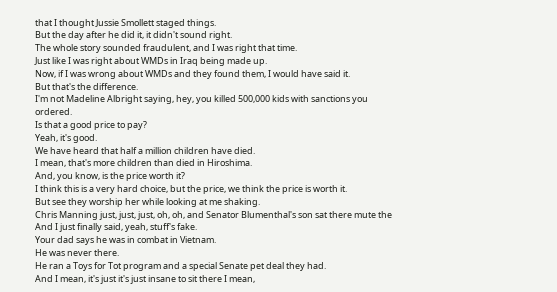that I thought Jussie Smollett staged things.
But the day after he did it, it didn't sound right.
The whole story sounded fraudulent, and I was right that time.
Just like I was right about WMDs in Iraq being made up.
Now, if I was wrong about WMDs and they found them, I would have said it.
But that's the difference.
I'm not Madeline Albright saying, hey, you killed 500,000 kids with sanctions you ordered.
Is that a good price to pay?
Yeah, it's good.
We have heard that half a million children have died.
I mean, that's more children than died in Hiroshima.
And, you know, is the price worth it?
I think this is a very hard choice, but the price, we think the price is worth it.
But see they worship her while looking at me shaking.
Chris Manning just, just, just, oh, oh, and Senator Blumenthal's son sat there mute the
And I just finally said, yeah, stuff's fake.
Your dad says he was in combat in Vietnam.
He was never there.
He ran a Toys for Tot program and a special Senate pet deal they had.
And I mean, it's just it's just insane to sit there I mean,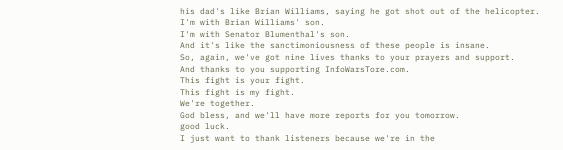his dad's like Brian Williams, saying he got shot out of the helicopter.
I'm with Brian Williams' son.
I'm with Senator Blumenthal's son.
And it's like the sanctimoniousness of these people is insane.
So, again, we've got nine lives thanks to your prayers and support.
And thanks to you supporting InfoWarsTore.com.
This fight is your fight.
This fight is my fight.
We're together.
God bless, and we'll have more reports for you tomorrow.
good luck.
I just want to thank listeners because we're in the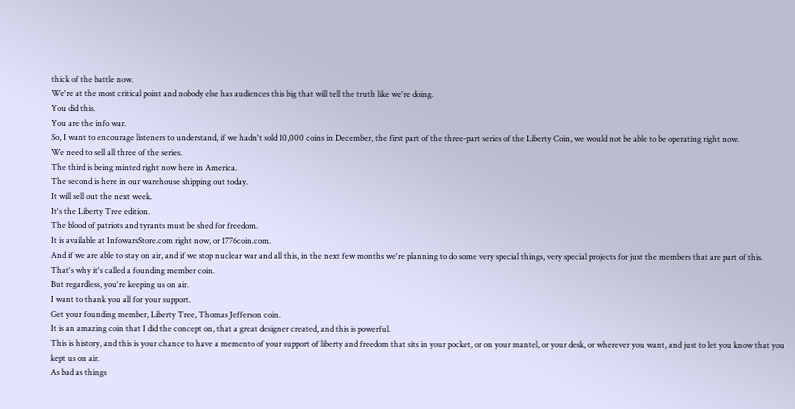thick of the battle now.
We're at the most critical point and nobody else has audiences this big that will tell the truth like we're doing.
You did this.
You are the info war.
So, I want to encourage listeners to understand, if we hadn't sold 10,000 coins in December, the first part of the three-part series of the Liberty Coin, we would not be able to be operating right now.
We need to sell all three of the series.
The third is being minted right now here in America.
The second is here in our warehouse shipping out today.
It will sell out the next week.
It's the Liberty Tree edition.
The blood of patriots and tyrants must be shed for freedom.
It is available at InfowarsStore.com right now, or 1776coin.com.
And if we are able to stay on air, and if we stop nuclear war and all this, in the next few months we're planning to do some very special things, very special projects for just the members that are part of this.
That's why it's called a founding member coin.
But regardless, you're keeping us on air.
I want to thank you all for your support.
Get your founding member, Liberty Tree, Thomas Jefferson coin.
It is an amazing coin that I did the concept on, that a great designer created, and this is powerful.
This is history, and this is your chance to have a memento of your support of liberty and freedom that sits in your pocket, or on your mantel, or your desk, or wherever you want, and just to let you know that you kept us on air.
As bad as things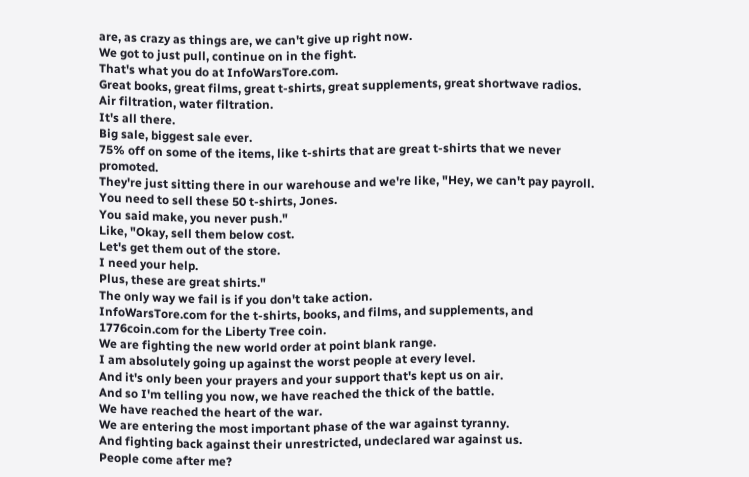are, as crazy as things are, we can't give up right now.
We got to just pull, continue on in the fight.
That's what you do at InfoWarsTore.com.
Great books, great films, great t-shirts, great supplements, great shortwave radios.
Air filtration, water filtration.
It's all there.
Big sale, biggest sale ever.
75% off on some of the items, like t-shirts that are great t-shirts that we never promoted.
They're just sitting there in our warehouse and we're like, "Hey, we can't pay payroll.
You need to sell these 50 t-shirts, Jones.
You said make, you never push."
Like, "Okay, sell them below cost.
Let's get them out of the store.
I need your help.
Plus, these are great shirts."
The only way we fail is if you don't take action.
InfoWarsTore.com for the t-shirts, books, and films, and supplements, and
1776coin.com for the Liberty Tree coin.
We are fighting the new world order at point blank range.
I am absolutely going up against the worst people at every level.
And it's only been your prayers and your support that's kept us on air.
And so I'm telling you now, we have reached the thick of the battle.
We have reached the heart of the war.
We are entering the most important phase of the war against tyranny.
And fighting back against their unrestricted, undeclared war against us.
People come after me?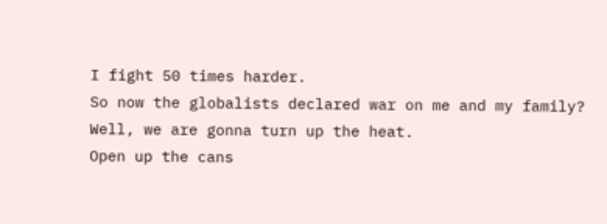I fight 50 times harder.
So now the globalists declared war on me and my family?
Well, we are gonna turn up the heat.
Open up the cans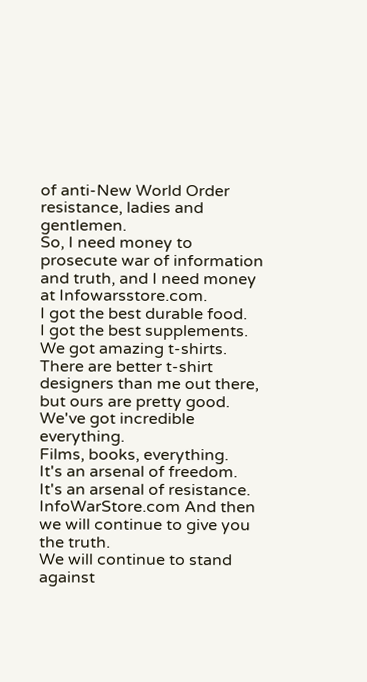of anti-New World Order resistance, ladies and gentlemen.
So, I need money to prosecute war of information and truth, and I need money at Infowarsstore.com.
I got the best durable food.
I got the best supplements.
We got amazing t-shirts.
There are better t-shirt designers than me out there, but ours are pretty good.
We've got incredible everything.
Films, books, everything.
It's an arsenal of freedom.
It's an arsenal of resistance.
InfoWarStore.com And then we will continue to give you the truth.
We will continue to stand against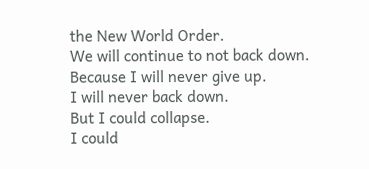the New World Order.
We will continue to not back down.
Because I will never give up.
I will never back down.
But I could collapse.
I could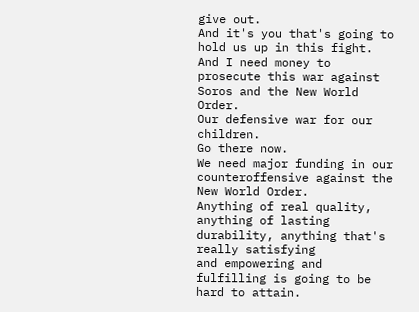give out.
And it's you that's going to hold us up in this fight.
And I need money to prosecute this war against Soros and the New World Order.
Our defensive war for our children.
Go there now.
We need major funding in our counteroffensive against the New World Order.
Anything of real quality, anything of lasting durability, anything that's really satisfying
and empowering and fulfilling is going to be hard to attain.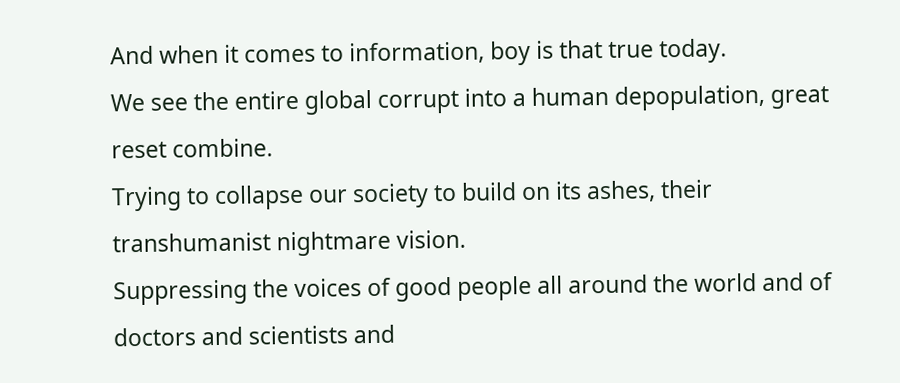And when it comes to information, boy is that true today.
We see the entire global corrupt into a human depopulation, great reset combine.
Trying to collapse our society to build on its ashes, their transhumanist nightmare vision.
Suppressing the voices of good people all around the world and of doctors and scientists and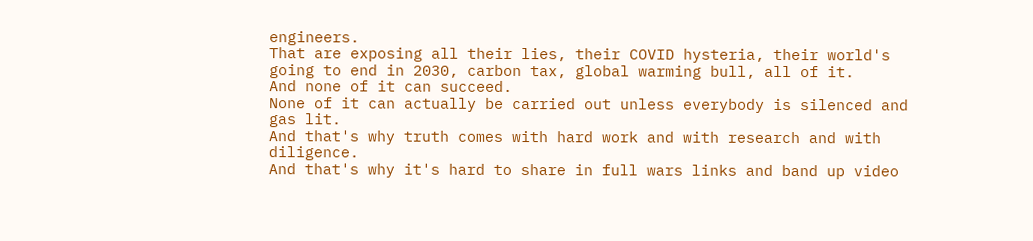engineers.
That are exposing all their lies, their COVID hysteria, their world's going to end in 2030, carbon tax, global warming bull, all of it.
And none of it can succeed.
None of it can actually be carried out unless everybody is silenced and gas lit.
And that's why truth comes with hard work and with research and with diligence.
And that's why it's hard to share in full wars links and band up video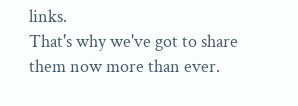links.
That's why we've got to share them now more than ever.